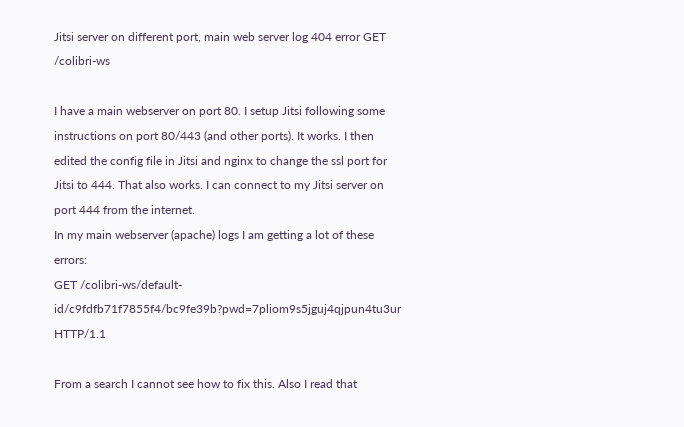Jitsi server on different port, main web server log 404 error GET /colibri-ws

I have a main webserver on port 80. I setup Jitsi following some instructions on port 80/443 (and other ports). It works. I then edited the config file in Jitsi and nginx to change the ssl port for Jitsi to 444. That also works. I can connect to my Jitsi server on port 444 from the internet.
In my main webserver (apache) logs I am getting a lot of these errors:
GET /colibri-ws/default-id/c9fdfb71f7855f4/bc9fe39b?pwd=7pliom9s5jguj4qjpun4tu3ur HTTP/1.1

From a search I cannot see how to fix this. Also I read that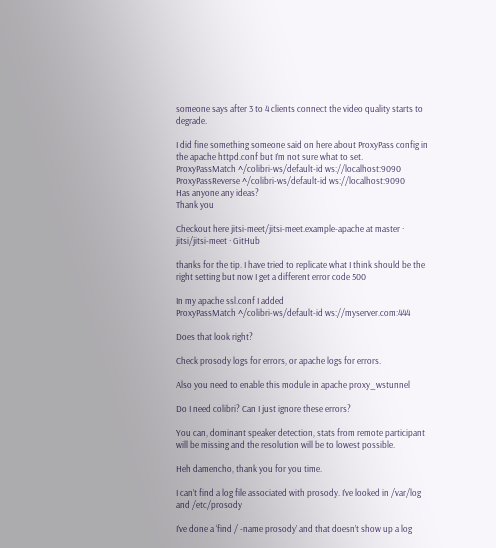someone says after 3 to 4 clients connect the video quality starts to degrade.

I did fine something someone said on here about ProxyPass config in the apache httpd.conf but I’m not sure what to set.
ProxyPassMatch ^/colibri-ws/default-id ws://localhost:9090
ProxyPassReverse ^/colibri-ws/default-id ws://localhost:9090
Has anyone any ideas?
Thank you

Checkout here jitsi-meet/jitsi-meet.example-apache at master · jitsi/jitsi-meet · GitHub

thanks for the tip. I have tried to replicate what I think should be the right setting but now I get a different error code 500

In my apache ssl.conf I added
ProxyPassMatch ^/colibri-ws/default-id ws://myserver.com:444

Does that look right?

Check prosody logs for errors, or apache logs for errors.

Also you need to enable this module in apache proxy_wstunnel

Do I need colibri? Can I just ignore these errors?

You can, dominant speaker detection, stats from remote participant will be missing and the resolution will be to lowest possible.

Heh damencho, thank you for you time.

I can’t find a log file associated with prosody. I’ve looked in /var/log and /etc/prosody

I’ve done a ‘find / -name prosody’ and that doesn’t show up a log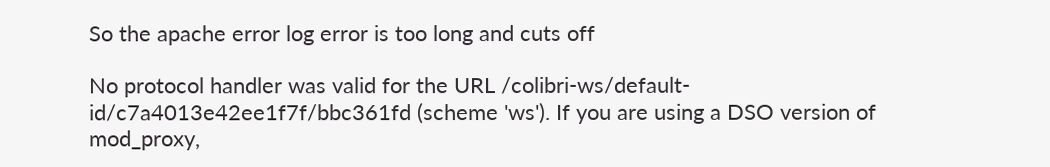So the apache error log error is too long and cuts off

No protocol handler was valid for the URL /colibri-ws/default-id/c7a4013e42ee1f7f/bbc361fd (scheme 'ws'). If you are using a DSO version of mod_proxy,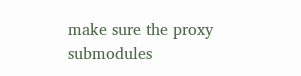make sure the proxy submodules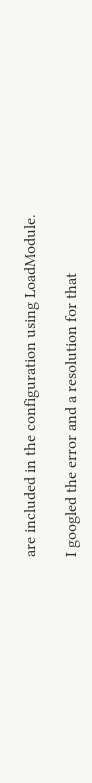are included in the configuration using LoadModule.

I googled the error and a resolution for that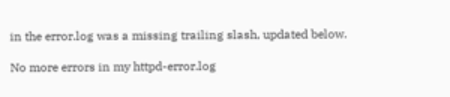in the error.log was a missing trailing slash, updated below.

No more errors in my httpd-error.log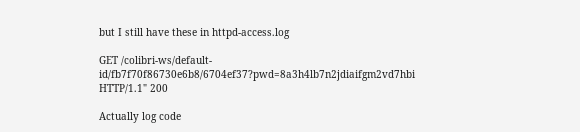but I still have these in httpd-access.log

GET /colibri-ws/default-id/fb7f70f86730e6b8/6704ef37?pwd=8a3h4lb7n2jdiaifgm2vd7hbi HTTP/1.1" 200

Actually log code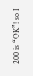200 is “OK”! so I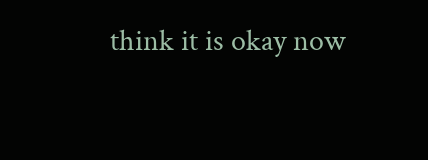think it is okay now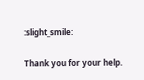:slight_smile:

Thank you for your help.